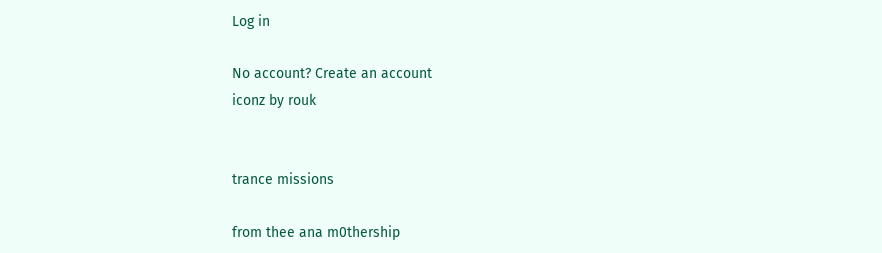Log in

No account? Create an account
iconz by rouk


trance missions

from thee ana m0thership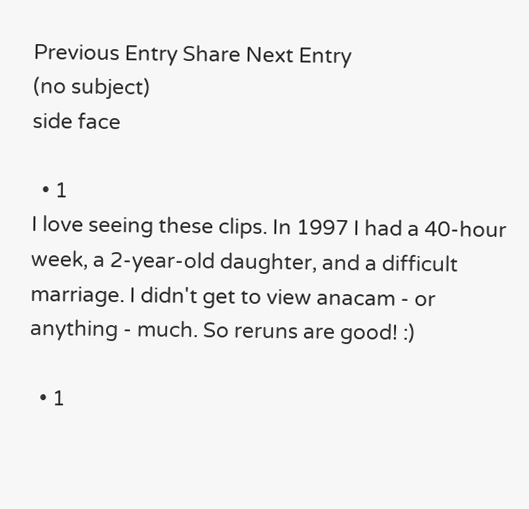Previous Entry Share Next Entry
(no subject)
side face

  • 1
I love seeing these clips. In 1997 I had a 40-hour week, a 2-year-old daughter, and a difficult marriage. I didn't get to view anacam - or anything - much. So reruns are good! :)

  • 1